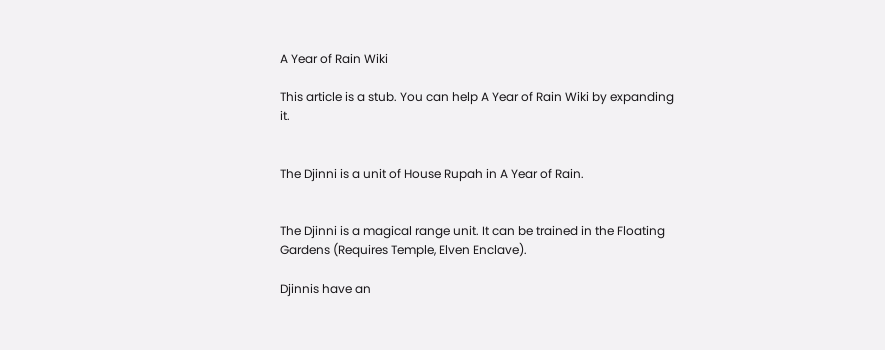A Year of Rain Wiki

This article is a stub. You can help A Year of Rain Wiki by expanding it.


The Djinni is a unit of House Rupah in A Year of Rain.


The Djinni is a magical range unit. It can be trained in the Floating Gardens (Requires Temple, Elven Enclave).

Djinnis have an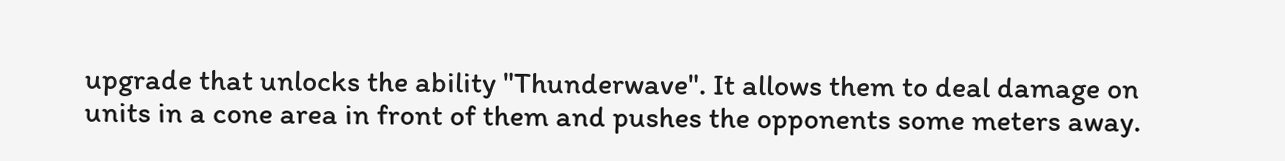upgrade that unlocks the ability "Thunderwave". It allows them to deal damage on units in a cone area in front of them and pushes the opponents some meters away.